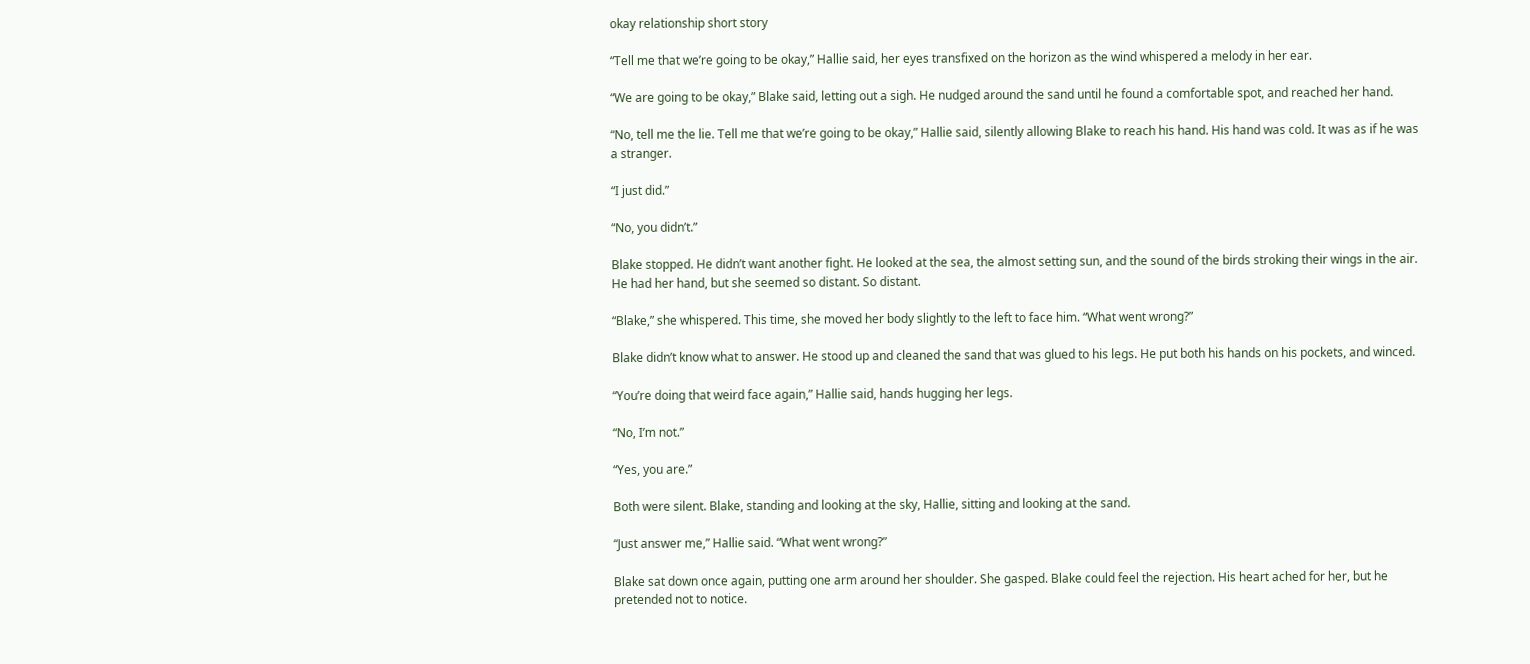okay relationship short story

“Tell me that we’re going to be okay,” Hallie said, her eyes transfixed on the horizon as the wind whispered a melody in her ear.

“We are going to be okay,” Blake said, letting out a sigh. He nudged around the sand until he found a comfortable spot, and reached her hand.

“No, tell me the lie. Tell me that we’re going to be okay,” Hallie said, silently allowing Blake to reach his hand. His hand was cold. It was as if he was a stranger.

“I just did.”

“No, you didn’t.”

Blake stopped. He didn’t want another fight. He looked at the sea, the almost setting sun, and the sound of the birds stroking their wings in the air. He had her hand, but she seemed so distant. So distant.

“Blake,” she whispered. This time, she moved her body slightly to the left to face him. “What went wrong?”

Blake didn’t know what to answer. He stood up and cleaned the sand that was glued to his legs. He put both his hands on his pockets, and winced.

“You’re doing that weird face again,” Hallie said, hands hugging her legs.

“No, I’m not.”

“Yes, you are.”

Both were silent. Blake, standing and looking at the sky, Hallie, sitting and looking at the sand.

“Just answer me,” Hallie said. “What went wrong?”

Blake sat down once again, putting one arm around her shoulder. She gasped. Blake could feel the rejection. His heart ached for her, but he pretended not to notice.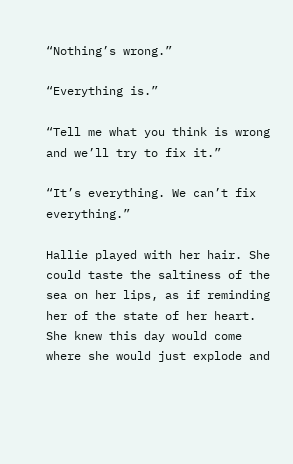“Nothing’s wrong.”

“Everything is.”

“Tell me what you think is wrong and we’ll try to fix it.”

“It’s everything. We can’t fix everything.”

Hallie played with her hair. She could taste the saltiness of the sea on her lips, as if reminding her of the state of her heart. She knew this day would come where she would just explode and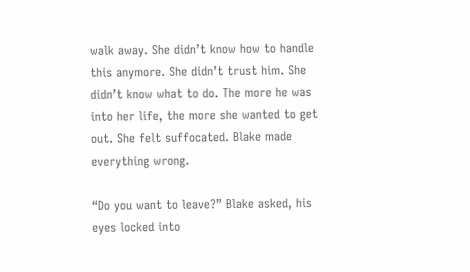walk away. She didn’t know how to handle this anymore. She didn’t trust him. She didn’t know what to do. The more he was into her life, the more she wanted to get out. She felt suffocated. Blake made everything wrong.

“Do you want to leave?” Blake asked, his eyes locked into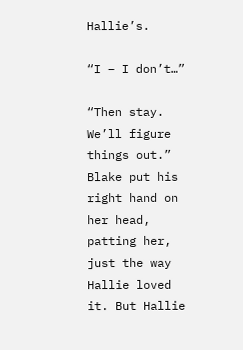Hallie’s.

“I – I don’t…”

“Then stay. We’ll figure things out.” Blake put his right hand on her head, patting her, just the way Hallie loved it. But Hallie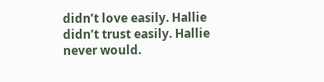didn’t love easily. Hallie didn’t trust easily. Hallie never would.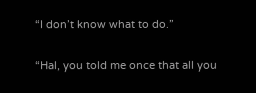“I don’t know what to do.”

“Hal, you told me once that all you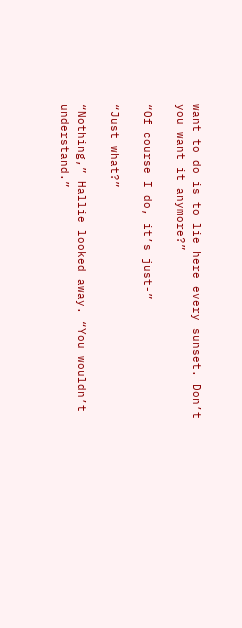want to do is to lie here every sunset. Don’t you want it anymore?”

“Of course I do, it’s just-”

“Just what?”

“Nothing,” Hallie looked away. “You wouldn’t understand.”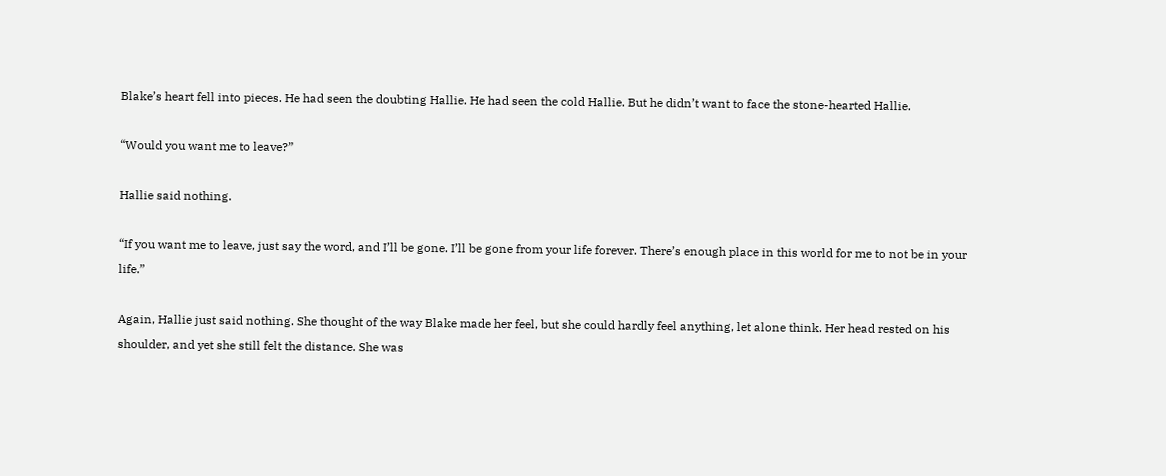Blake’s heart fell into pieces. He had seen the doubting Hallie. He had seen the cold Hallie. But he didn’t want to face the stone-hearted Hallie.

“Would you want me to leave?”

Hallie said nothing.

“If you want me to leave, just say the word, and I’ll be gone. I’ll be gone from your life forever. There’s enough place in this world for me to not be in your life.”

Again, Hallie just said nothing. She thought of the way Blake made her feel, but she could hardly feel anything, let alone think. Her head rested on his shoulder, and yet she still felt the distance. She was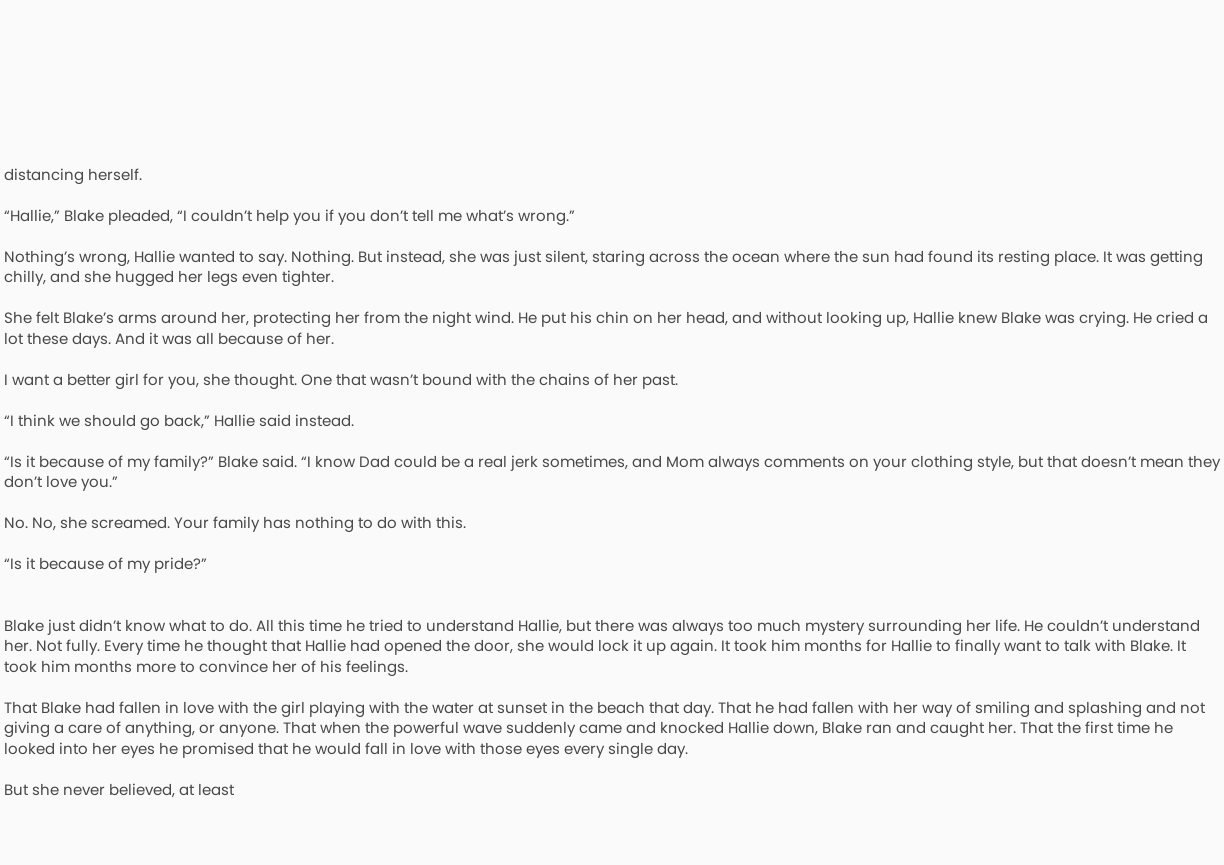distancing herself.

“Hallie,” Blake pleaded, “I couldn’t help you if you don’t tell me what’s wrong.”

Nothing’s wrong, Hallie wanted to say. Nothing. But instead, she was just silent, staring across the ocean where the sun had found its resting place. It was getting chilly, and she hugged her legs even tighter.

She felt Blake’s arms around her, protecting her from the night wind. He put his chin on her head, and without looking up, Hallie knew Blake was crying. He cried a lot these days. And it was all because of her.

I want a better girl for you, she thought. One that wasn’t bound with the chains of her past.

“I think we should go back,” Hallie said instead.

“Is it because of my family?” Blake said. “I know Dad could be a real jerk sometimes, and Mom always comments on your clothing style, but that doesn’t mean they don’t love you.”

No. No, she screamed. Your family has nothing to do with this.

“Is it because of my pride?”


Blake just didn’t know what to do. All this time he tried to understand Hallie, but there was always too much mystery surrounding her life. He couldn’t understand her. Not fully. Every time he thought that Hallie had opened the door, she would lock it up again. It took him months for Hallie to finally want to talk with Blake. It took him months more to convince her of his feelings.

That Blake had fallen in love with the girl playing with the water at sunset in the beach that day. That he had fallen with her way of smiling and splashing and not giving a care of anything, or anyone. That when the powerful wave suddenly came and knocked Hallie down, Blake ran and caught her. That the first time he looked into her eyes he promised that he would fall in love with those eyes every single day.

But she never believed, at least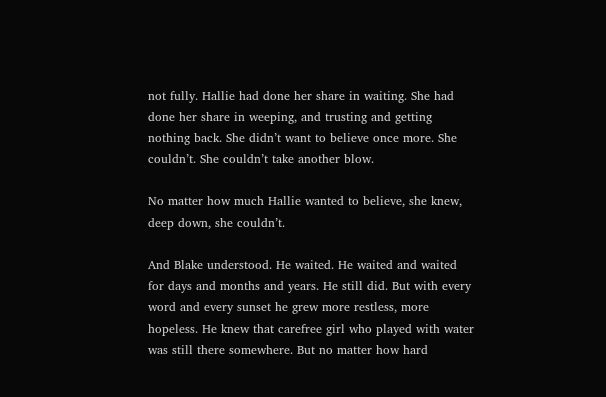not fully. Hallie had done her share in waiting. She had done her share in weeping, and trusting and getting nothing back. She didn’t want to believe once more. She couldn’t. She couldn’t take another blow.

No matter how much Hallie wanted to believe, she knew, deep down, she couldn’t.

And Blake understood. He waited. He waited and waited for days and months and years. He still did. But with every word and every sunset he grew more restless, more hopeless. He knew that carefree girl who played with water was still there somewhere. But no matter how hard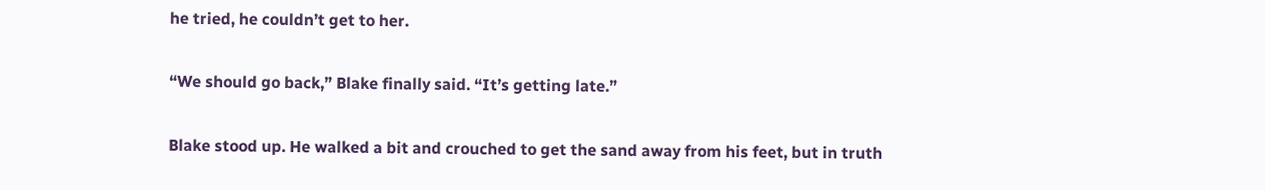he tried, he couldn’t get to her.

“We should go back,” Blake finally said. “It’s getting late.”

Blake stood up. He walked a bit and crouched to get the sand away from his feet, but in truth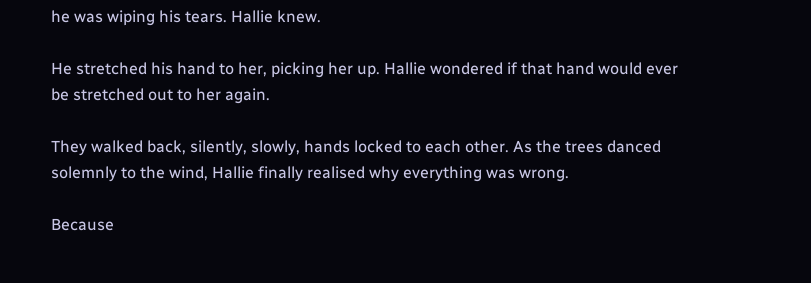he was wiping his tears. Hallie knew.

He stretched his hand to her, picking her up. Hallie wondered if that hand would ever be stretched out to her again.

They walked back, silently, slowly, hands locked to each other. As the trees danced solemnly to the wind, Hallie finally realised why everything was wrong.

Because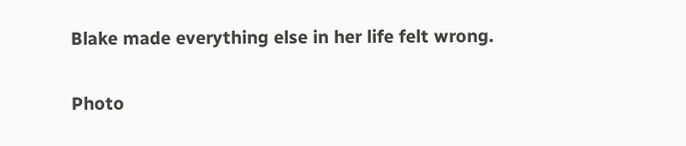Blake made everything else in her life felt wrong.


Photo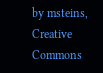by msteins, Creative Commons